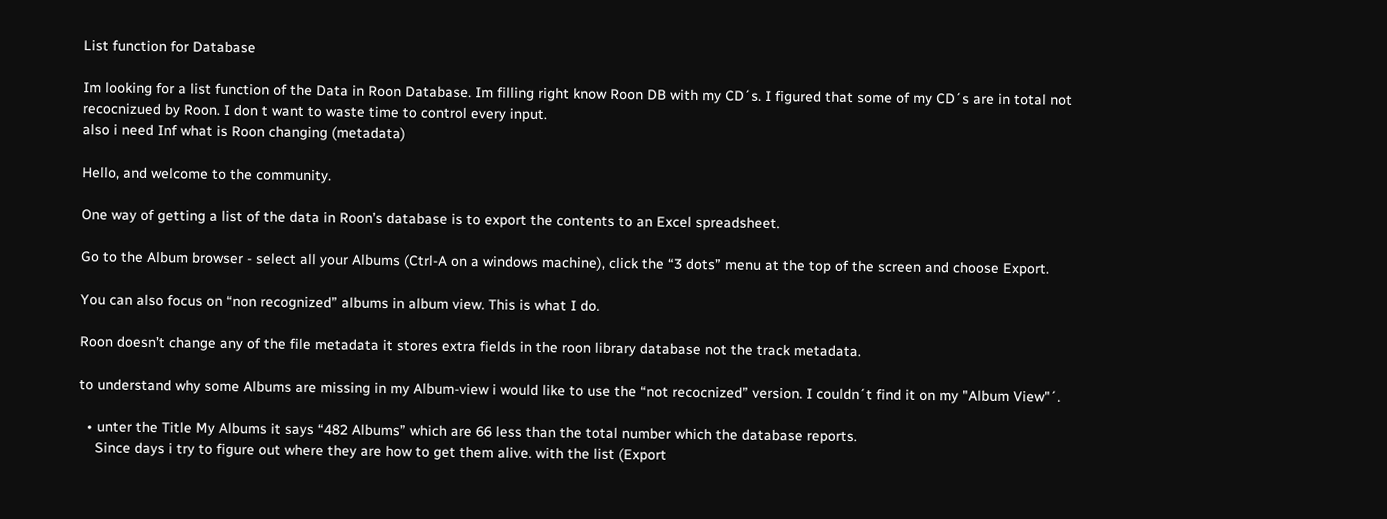List function for Database

Im looking for a list function of the Data in Roon Database. Im filling right know Roon DB with my CD´s. I figured that some of my CD´s are in total not recocnizued by Roon. I don t want to waste time to control every input.
also i need Inf what is Roon changing (metadata)

Hello, and welcome to the community.

One way of getting a list of the data in Roon’s database is to export the contents to an Excel spreadsheet.

Go to the Album browser - select all your Albums (Ctrl-A on a windows machine), click the “3 dots” menu at the top of the screen and choose Export.

You can also focus on “non recognized” albums in album view. This is what I do.

Roon doesn’t change any of the file metadata it stores extra fields in the roon library database not the track metadata.

to understand why some Albums are missing in my Album-view i would like to use the “not recocnized” version. I couldn´t find it on my "Album View"´.

  • unter the Title My Albums it says “482 Albums” which are 66 less than the total number which the database reports.
    Since days i try to figure out where they are how to get them alive. with the list (Export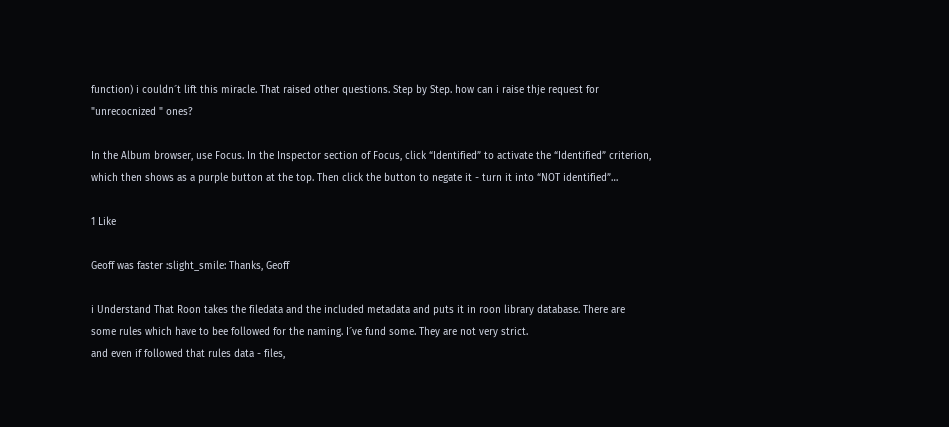function) i couldn´t lift this miracle. That raised other questions. Step by Step. how can i raise thje request for "unrecocnized " ones?

In the Album browser, use Focus. In the Inspector section of Focus, click “Identified” to activate the “Identified” criterion, which then shows as a purple button at the top. Then click the button to negate it - turn it into “NOT identified”…

1 Like

Geoff was faster :slight_smile: Thanks, Geoff

i Understand That Roon takes the filedata and the included metadata and puts it in roon library database. There are some rules which have to bee followed for the naming. I´ve fund some. They are not very strict.
and even if followed that rules data - files,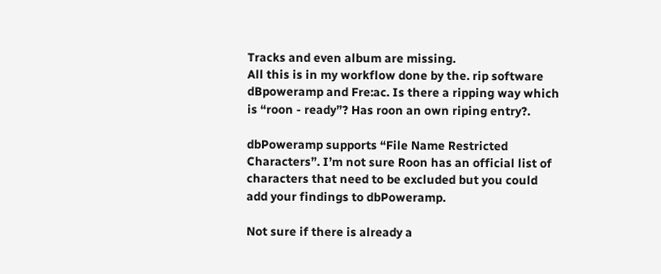Tracks and even album are missing.
All this is in my workflow done by the. rip software dBpoweramp and Fre:ac. Is there a ripping way which is “roon - ready”? Has roon an own riping entry?.

dbPoweramp supports “File Name Restricted Characters”. I’m not sure Roon has an official list of characters that need to be excluded but you could add your findings to dbPoweramp.

Not sure if there is already a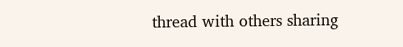thread with others sharing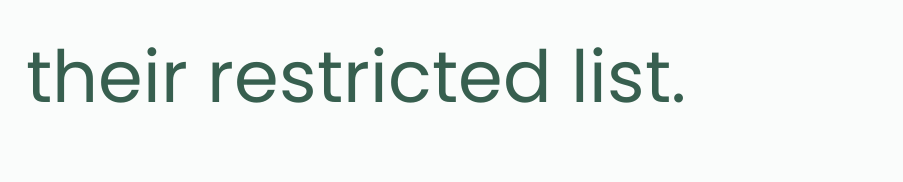their restricted list.